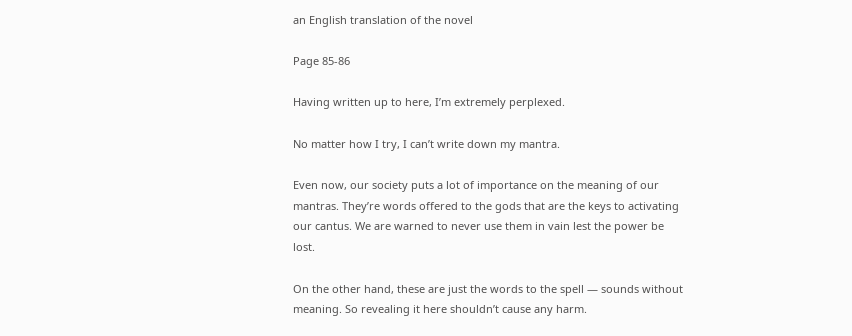an English translation of the novel

Page 85-86

Having written up to here, I’m extremely perplexed.

No matter how I try, I can’t write down my mantra.

Even now, our society puts a lot of importance on the meaning of our mantras. They’re words offered to the gods that are the keys to activating our cantus. We are warned to never use them in vain lest the power be lost.

On the other hand, these are just the words to the spell — sounds without meaning. So revealing it here shouldn’t cause any harm.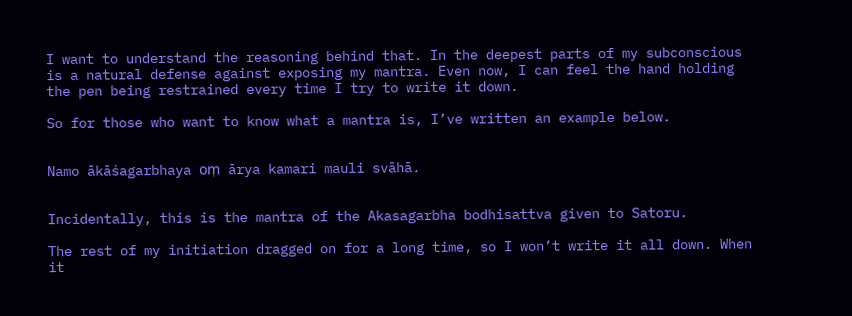I want to understand the reasoning behind that. In the deepest parts of my subconscious is a natural defense against exposing my mantra. Even now, I can feel the hand holding the pen being restrained every time I try to write it down.

So for those who want to know what a mantra is, I’ve written an example below.


Namo ākāśagarbhaya oṃ ārya kamari mauli svāhā.


Incidentally, this is the mantra of the Akasagarbha bodhisattva given to Satoru.

The rest of my initiation dragged on for a long time, so I won’t write it all down. When it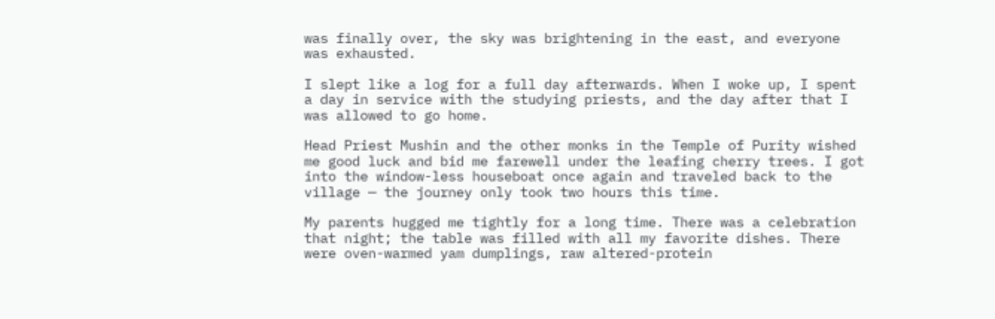was finally over, the sky was brightening in the east, and everyone was exhausted.

I slept like a log for a full day afterwards. When I woke up, I spent a day in service with the studying priests, and the day after that I was allowed to go home.

Head Priest Mushin and the other monks in the Temple of Purity wished me good luck and bid me farewell under the leafing cherry trees. I got into the window-less houseboat once again and traveled back to the village — the journey only took two hours this time.

My parents hugged me tightly for a long time. There was a celebration that night; the table was filled with all my favorite dishes. There were oven-warmed yam dumplings, raw altered-protein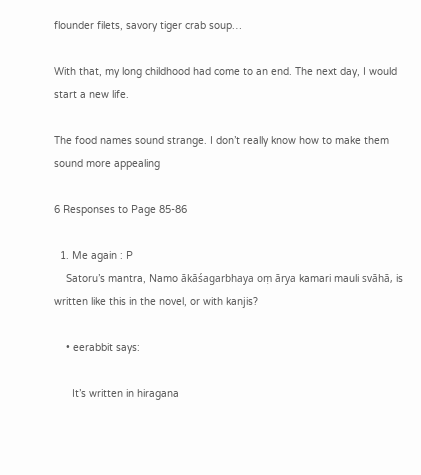flounder filets, savory tiger crab soup…

With that, my long childhood had come to an end. The next day, I would start a new life.

The food names sound strange. I don’t really know how to make them sound more appealing

6 Responses to Page 85-86

  1. Me again : P
    Satoru’s mantra, Namo ākāśagarbhaya oṃ ārya kamari mauli svāhā, is written like this in the novel, or with kanjis?

    • eerabbit says:

      It’s written in hiragana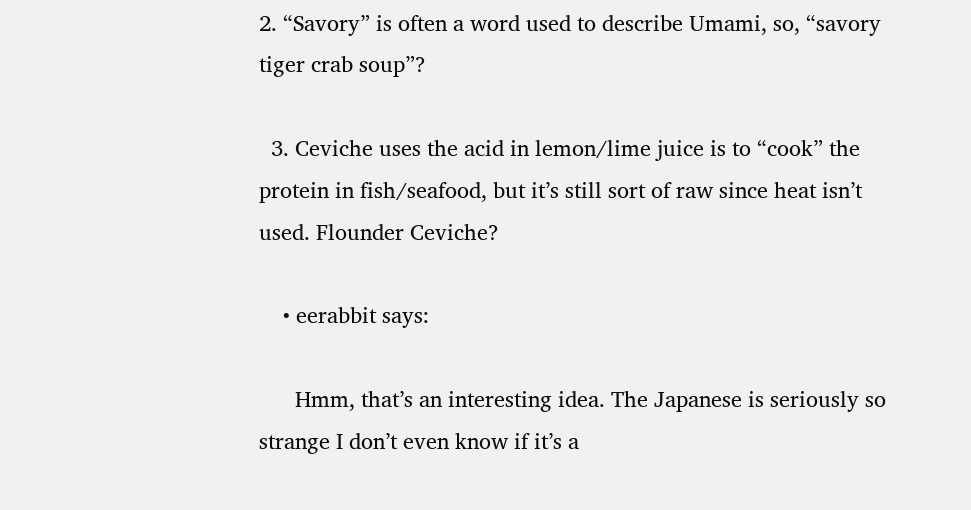2. “Savory” is often a word used to describe Umami, so, “savory tiger crab soup”?

  3. Ceviche uses the acid in lemon/lime juice is to “cook” the protein in fish/seafood, but it’s still sort of raw since heat isn’t used. Flounder Ceviche?

    • eerabbit says:

      Hmm, that’s an interesting idea. The Japanese is seriously so strange I don’t even know if it’s a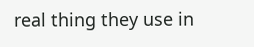real thing they use in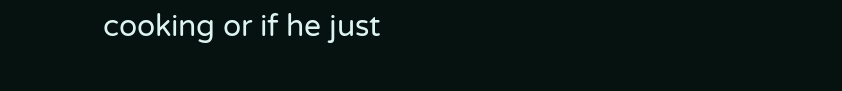cooking or if he just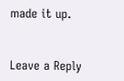made it up.


Leave a Reply